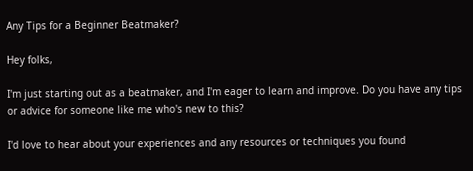Any Tips for a Beginner Beatmaker?

Hey folks,

I'm just starting out as a beatmaker, and I'm eager to learn and improve. Do you have any tips or advice for someone like me who's new to this?

I'd love to hear about your experiences and any resources or techniques you found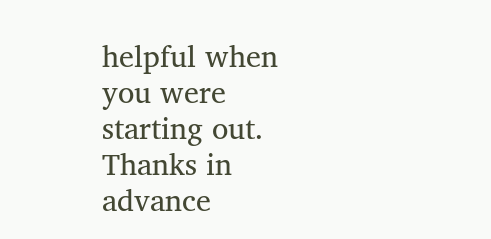helpful when you were starting out. Thanks in advance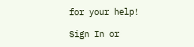for your help!

Sign In or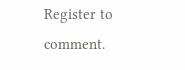Register to comment.